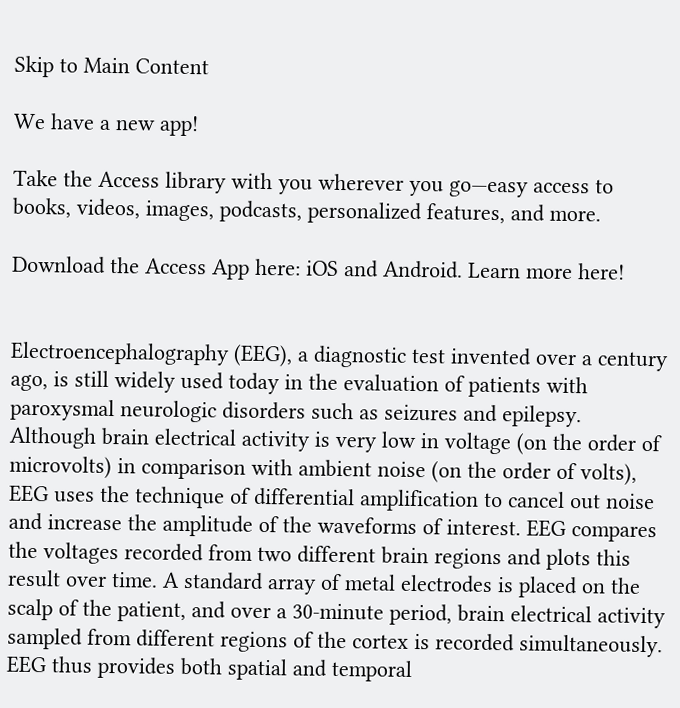Skip to Main Content

We have a new app!

Take the Access library with you wherever you go—easy access to books, videos, images, podcasts, personalized features, and more.

Download the Access App here: iOS and Android. Learn more here!


Electroencephalography (EEG), a diagnostic test invented over a century ago, is still widely used today in the evaluation of patients with paroxysmal neurologic disorders such as seizures and epilepsy. Although brain electrical activity is very low in voltage (on the order of microvolts) in comparison with ambient noise (on the order of volts), EEG uses the technique of differential amplification to cancel out noise and increase the amplitude of the waveforms of interest. EEG compares the voltages recorded from two different brain regions and plots this result over time. A standard array of metal electrodes is placed on the scalp of the patient, and over a 30-minute period, brain electrical activity sampled from different regions of the cortex is recorded simultaneously. EEG thus provides both spatial and temporal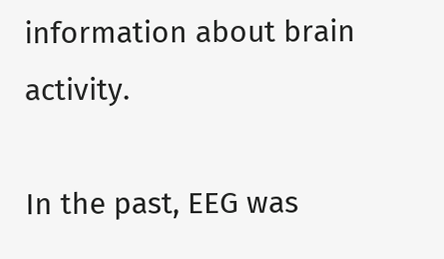information about brain activity.

In the past, EEG was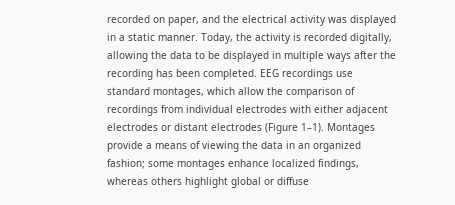recorded on paper, and the electrical activity was displayed in a static manner. Today, the activity is recorded digitally, allowing the data to be displayed in multiple ways after the recording has been completed. EEG recordings use standard montages, which allow the comparison of recordings from individual electrodes with either adjacent electrodes or distant electrodes (Figure 1–1). Montages provide a means of viewing the data in an organized fashion; some montages enhance localized findings, whereas others highlight global or diffuse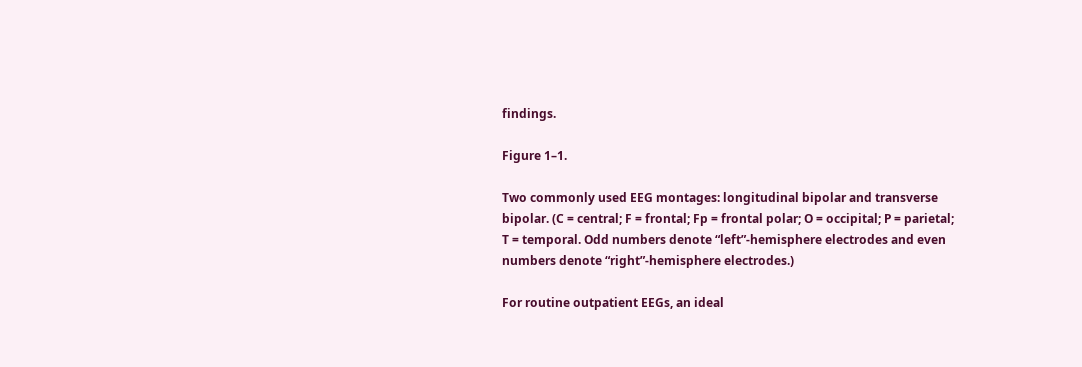findings.

Figure 1–1.

Two commonly used EEG montages: longitudinal bipolar and transverse bipolar. (C = central; F = frontal; Fp = frontal polar; O = occipital; P = parietal; T = temporal. Odd numbers denote “left”-hemisphere electrodes and even numbers denote “right”-hemisphere electrodes.)

For routine outpatient EEGs, an ideal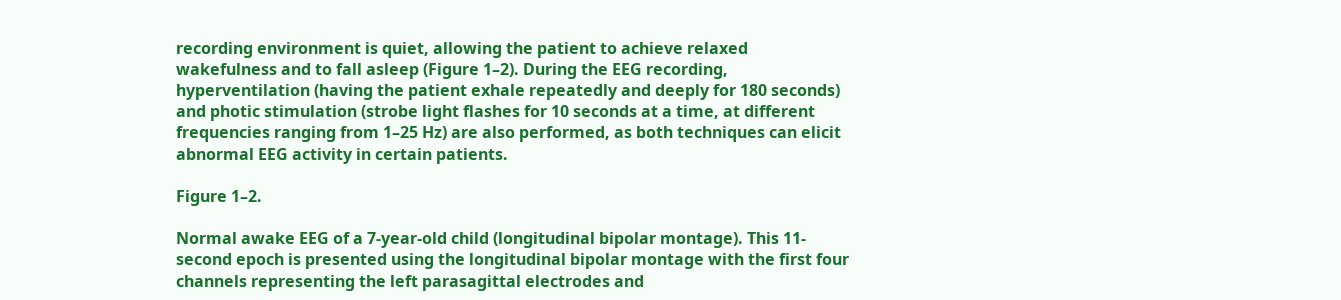recording environment is quiet, allowing the patient to achieve relaxed wakefulness and to fall asleep (Figure 1–2). During the EEG recording, hyperventilation (having the patient exhale repeatedly and deeply for 180 seconds) and photic stimulation (strobe light flashes for 10 seconds at a time, at different frequencies ranging from 1–25 Hz) are also performed, as both techniques can elicit abnormal EEG activity in certain patients.

Figure 1–2.

Normal awake EEG of a 7-year-old child (longitudinal bipolar montage). This 11-second epoch is presented using the longitudinal bipolar montage with the first four channels representing the left parasagittal electrodes and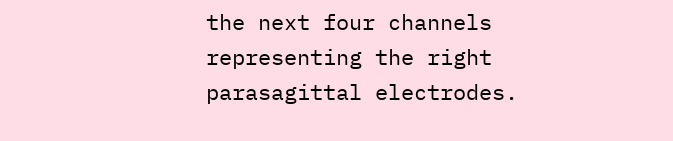the next four channels representing the right parasagittal electrodes.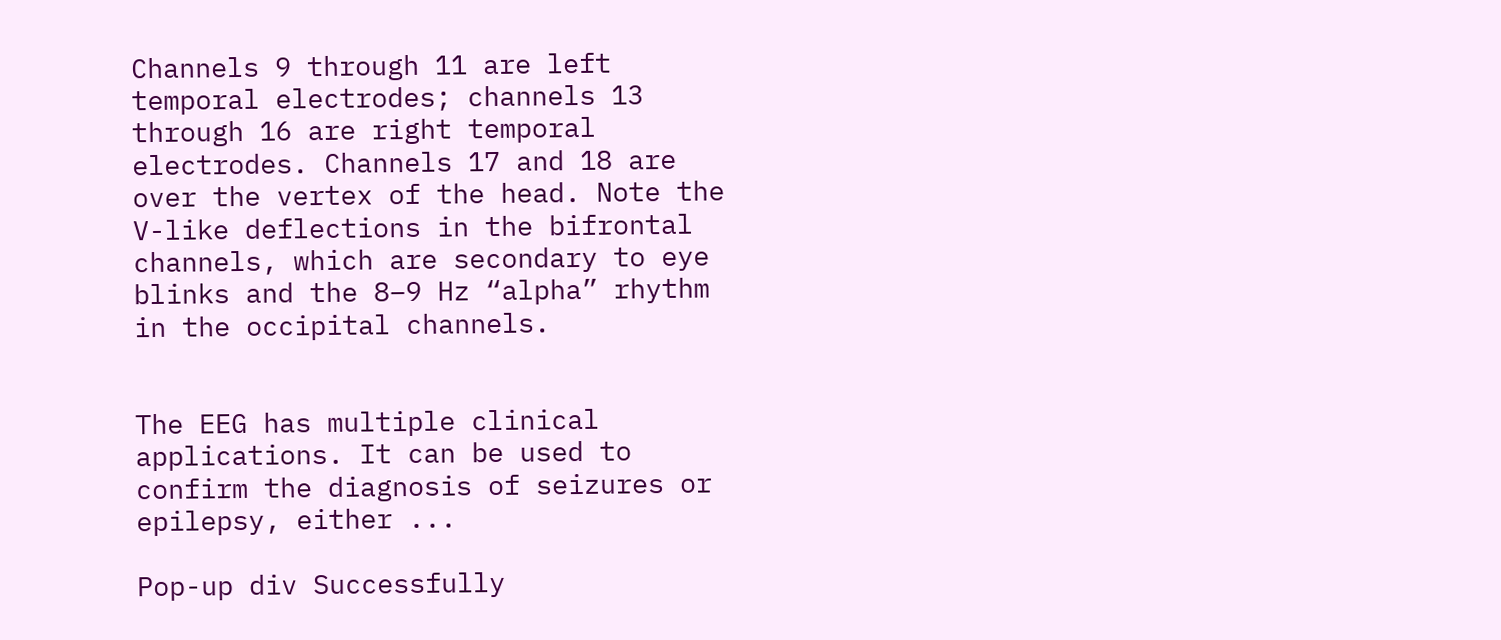Channels 9 through 11 are left temporal electrodes; channels 13 through 16 are right temporal electrodes. Channels 17 and 18 are over the vertex of the head. Note the V-like deflections in the bifrontal channels, which are secondary to eye blinks and the 8–9 Hz “alpha” rhythm in the occipital channels.


The EEG has multiple clinical applications. It can be used to confirm the diagnosis of seizures or epilepsy, either ...

Pop-up div Successfully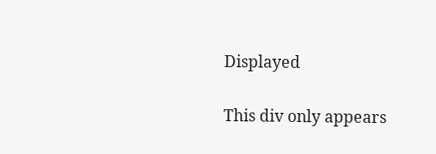Displayed

This div only appears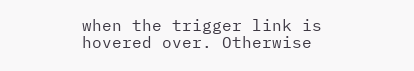when the trigger link is hovered over. Otherwise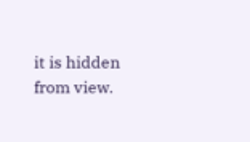it is hidden from view.